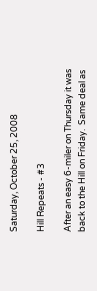Saturday, October 25, 2008

Hill Repeats - #3

After an easy 6-miler on Thursday it was back to the Hill on Friday.  Same deal as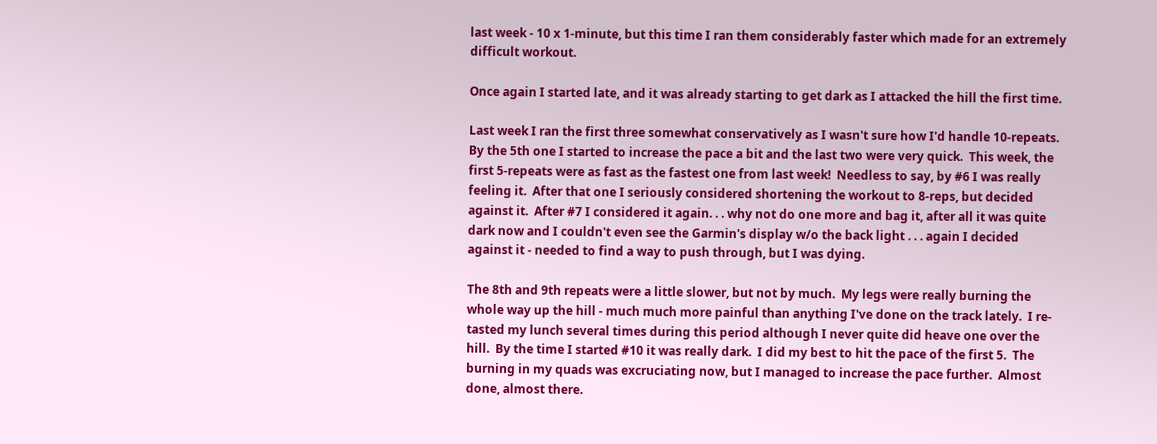last week - 10 x 1-minute, but this time I ran them considerably faster which made for an extremely difficult workout.

Once again I started late, and it was already starting to get dark as I attacked the hill the first time.

Last week I ran the first three somewhat conservatively as I wasn't sure how I'd handle 10-repeats.  By the 5th one I started to increase the pace a bit and the last two were very quick.  This week, the first 5-repeats were as fast as the fastest one from last week!  Needless to say, by #6 I was really feeling it.  After that one I seriously considered shortening the workout to 8-reps, but decided against it.  After #7 I considered it again. . . why not do one more and bag it, after all it was quite dark now and I couldn't even see the Garmin's display w/o the back light . . . again I decided against it - needed to find a way to push through, but I was dying.

The 8th and 9th repeats were a little slower, but not by much.  My legs were really burning the whole way up the hill - much much more painful than anything I've done on the track lately.  I re-tasted my lunch several times during this period although I never quite did heave one over the hill.  By the time I started #10 it was really dark.  I did my best to hit the pace of the first 5.  The burning in my quads was excruciating now, but I managed to increase the pace further.  Almost done, almost there.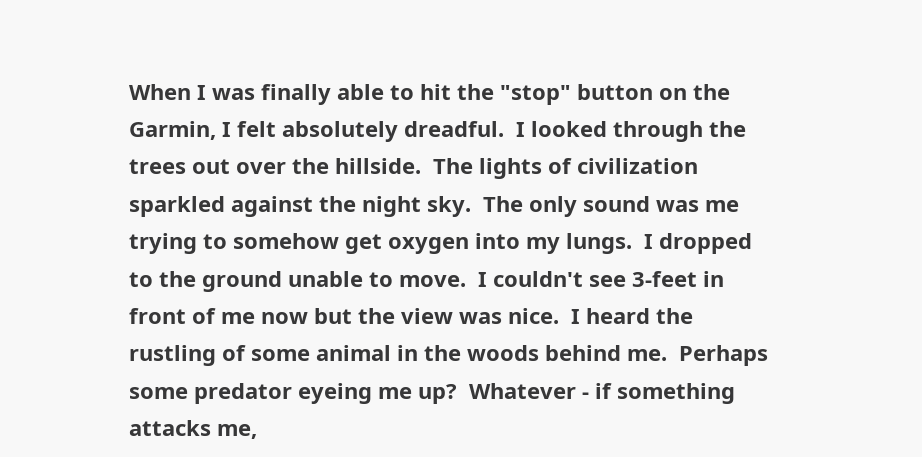When I was finally able to hit the "stop" button on the Garmin, I felt absolutely dreadful.  I looked through the trees out over the hillside.  The lights of civilization sparkled against the night sky.  The only sound was me trying to somehow get oxygen into my lungs.  I dropped to the ground unable to move.  I couldn't see 3-feet in front of me now but the view was nice.  I heard the rustling of some animal in the woods behind me.  Perhaps some predator eyeing me up?  Whatever - if something attacks me,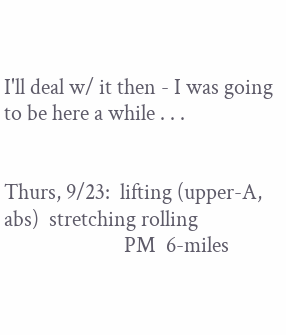I'll deal w/ it then - I was going to be here a while . . .


Thurs, 9/23:  lifting (upper-A, abs)  stretching rolling
                        PM  6-miles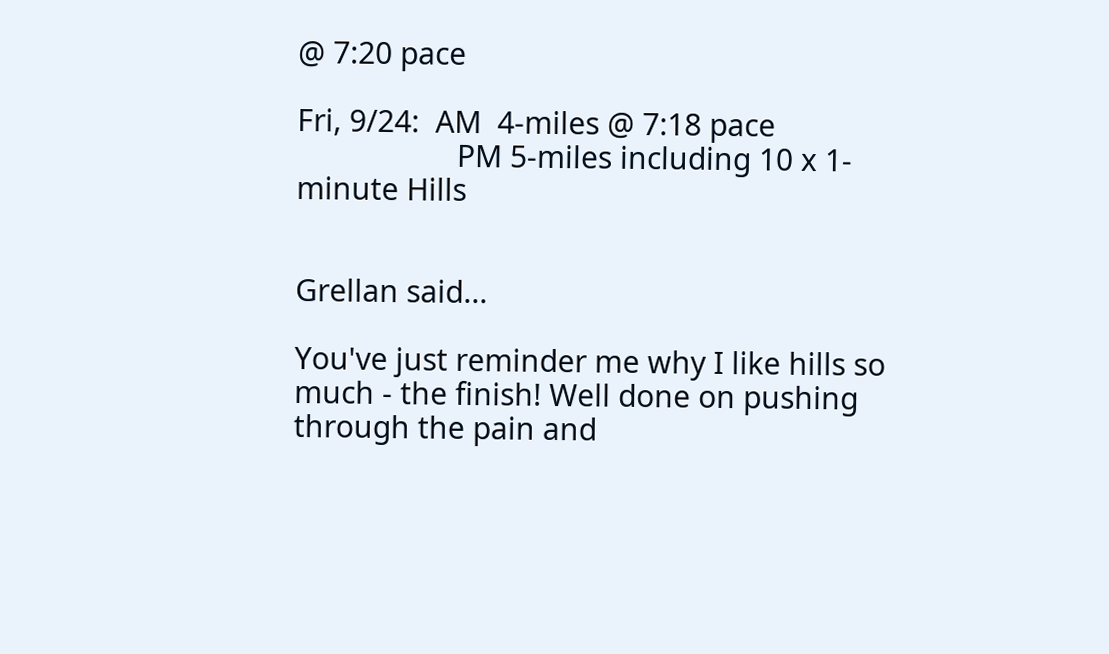@ 7:20 pace

Fri, 9/24:  AM  4-miles @ 7:18 pace
                    PM 5-miles including 10 x 1-minute Hills


Grellan said...

You've just reminder me why I like hills so much - the finish! Well done on pushing through the pain and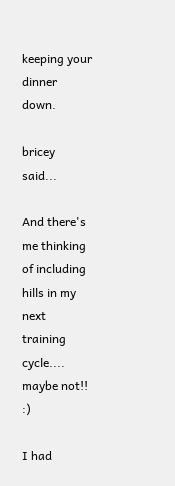keeping your dinner down.

bricey said...

And there's me thinking of including hills in my next training cycle.... maybe not!! :)

I had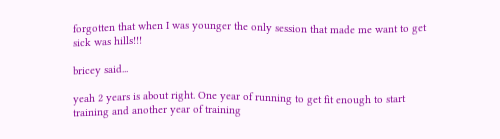forgotten that when I was younger the only session that made me want to get sick was hills!!!

bricey said...

yeah 2 years is about right. One year of running to get fit enough to start training and another year of training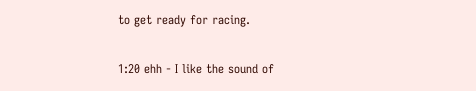to get ready for racing.

1:20 ehh - I like the sound of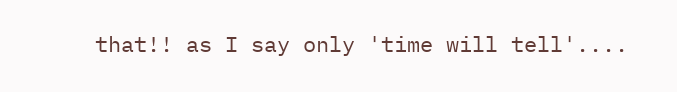that!! as I say only 'time will tell'....